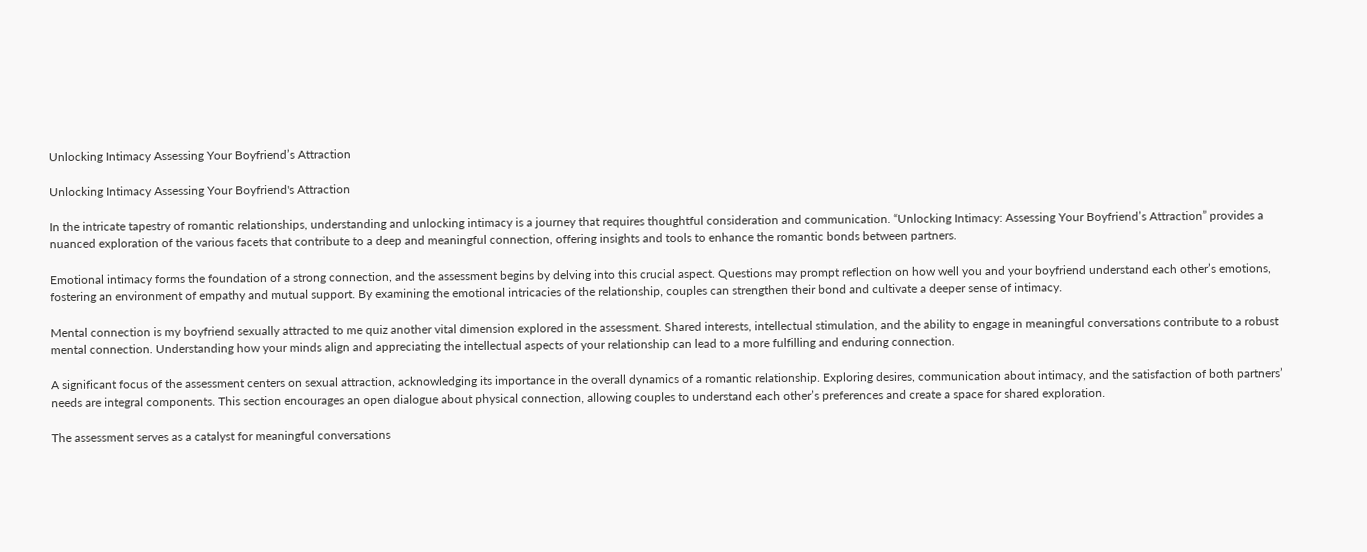Unlocking Intimacy Assessing Your Boyfriend’s Attraction

Unlocking Intimacy Assessing Your Boyfriend's Attraction

In the intricate tapestry of romantic relationships, understanding and unlocking intimacy is a journey that requires thoughtful consideration and communication. “Unlocking Intimacy: Assessing Your Boyfriend’s Attraction” provides a nuanced exploration of the various facets that contribute to a deep and meaningful connection, offering insights and tools to enhance the romantic bonds between partners.

Emotional intimacy forms the foundation of a strong connection, and the assessment begins by delving into this crucial aspect. Questions may prompt reflection on how well you and your boyfriend understand each other’s emotions, fostering an environment of empathy and mutual support. By examining the emotional intricacies of the relationship, couples can strengthen their bond and cultivate a deeper sense of intimacy.

Mental connection is my boyfriend sexually attracted to me quiz another vital dimension explored in the assessment. Shared interests, intellectual stimulation, and the ability to engage in meaningful conversations contribute to a robust mental connection. Understanding how your minds align and appreciating the intellectual aspects of your relationship can lead to a more fulfilling and enduring connection.

A significant focus of the assessment centers on sexual attraction, acknowledging its importance in the overall dynamics of a romantic relationship. Exploring desires, communication about intimacy, and the satisfaction of both partners’ needs are integral components. This section encourages an open dialogue about physical connection, allowing couples to understand each other’s preferences and create a space for shared exploration.

The assessment serves as a catalyst for meaningful conversations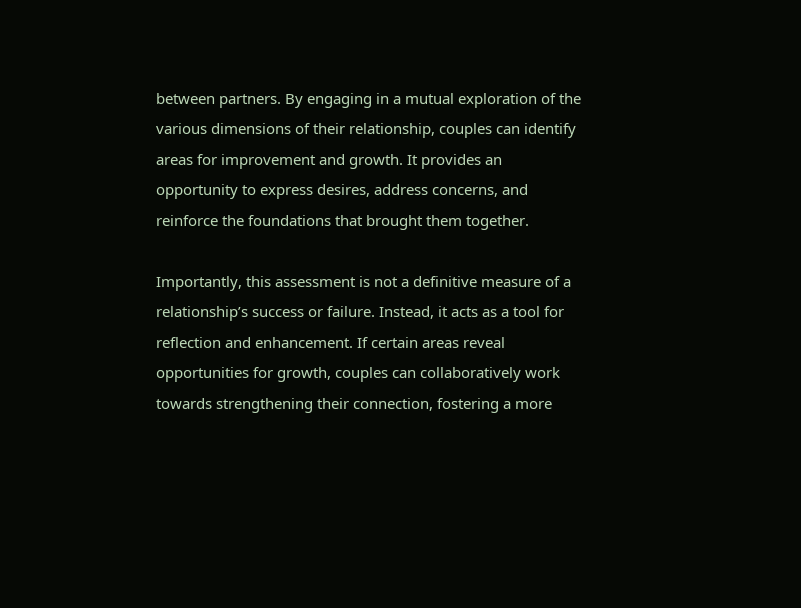between partners. By engaging in a mutual exploration of the various dimensions of their relationship, couples can identify areas for improvement and growth. It provides an opportunity to express desires, address concerns, and reinforce the foundations that brought them together.

Importantly, this assessment is not a definitive measure of a relationship’s success or failure. Instead, it acts as a tool for reflection and enhancement. If certain areas reveal opportunities for growth, couples can collaboratively work towards strengthening their connection, fostering a more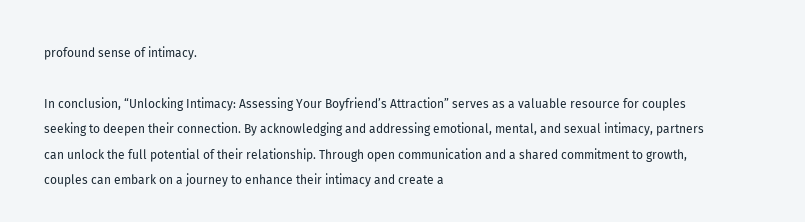profound sense of intimacy.

In conclusion, “Unlocking Intimacy: Assessing Your Boyfriend’s Attraction” serves as a valuable resource for couples seeking to deepen their connection. By acknowledging and addressing emotional, mental, and sexual intimacy, partners can unlock the full potential of their relationship. Through open communication and a shared commitment to growth, couples can embark on a journey to enhance their intimacy and create a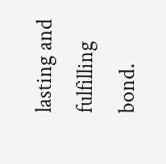lasting and fulfilling bond.